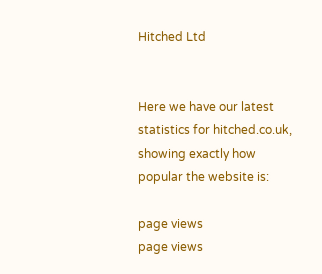Hitched Ltd


Here we have our latest statistics for hitched.co.uk, showing exactly how popular the website is:

page views
page views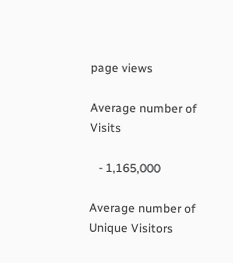page views

Average number of Visits

   - 1,165,000

Average number of Unique Visitors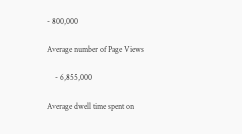- 800,000

Average number of Page Views

    - 6,855,000

Average dwell time spent on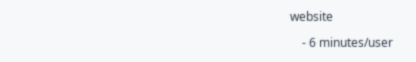website

    - 6 minutes/user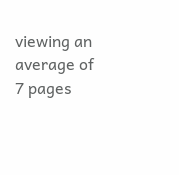viewing an average of 7 pages